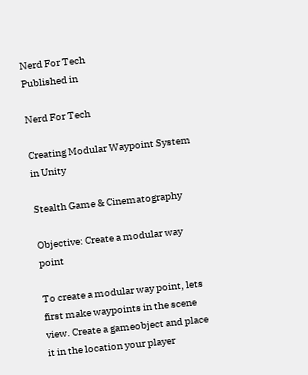Nerd For Tech
Published in

Nerd For Tech

Creating Modular Waypoint System in Unity

Stealth Game & Cinematography

Objective: Create a modular way point

To create a modular way point, lets first make waypoints in the scene view. Create a gameobject and place it in the location your player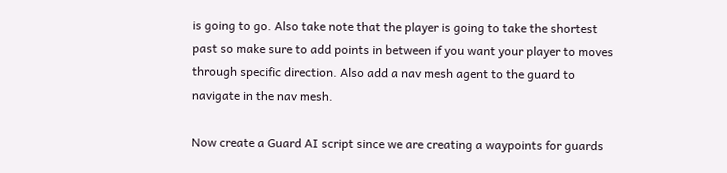is going to go. Also take note that the player is going to take the shortest past so make sure to add points in between if you want your player to moves through specific direction. Also add a nav mesh agent to the guard to navigate in the nav mesh.

Now create a Guard AI script since we are creating a waypoints for guards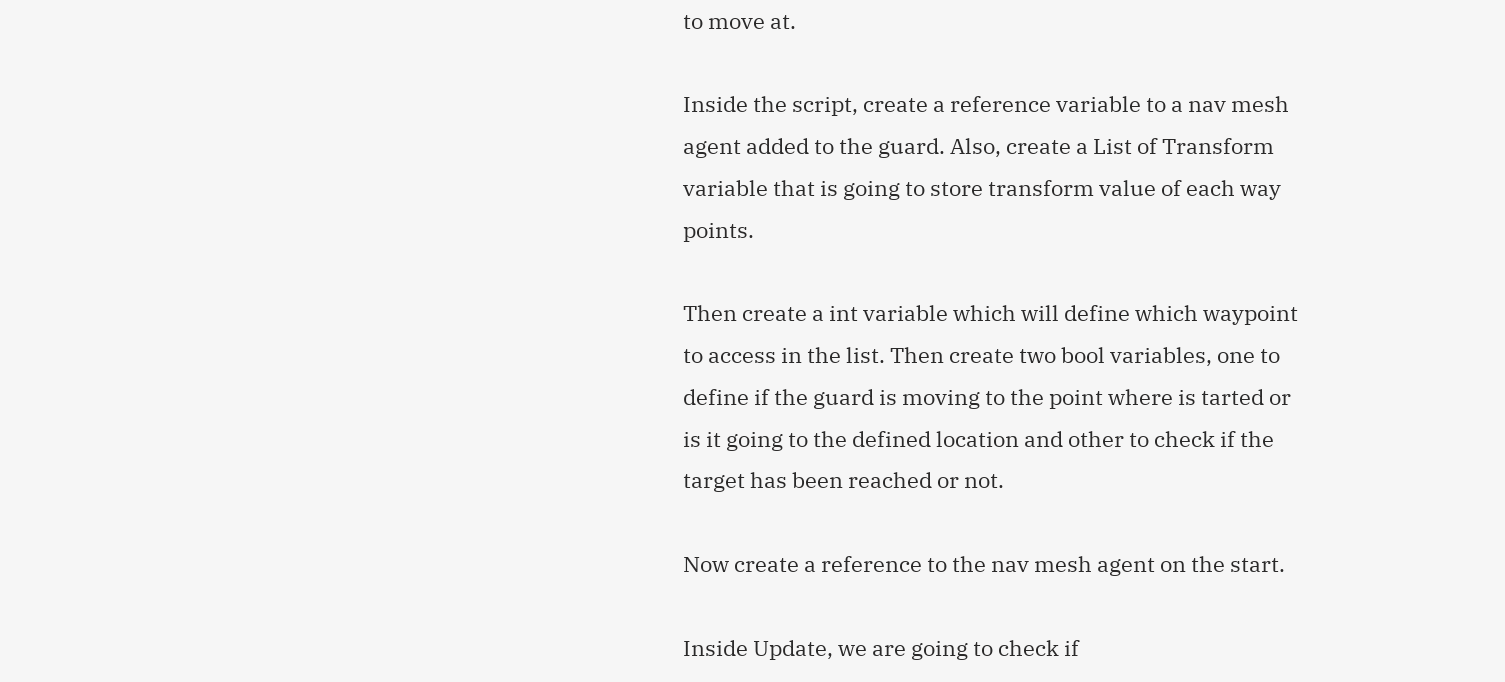to move at.

Inside the script, create a reference variable to a nav mesh agent added to the guard. Also, create a List of Transform variable that is going to store transform value of each way points.

Then create a int variable which will define which waypoint to access in the list. Then create two bool variables, one to define if the guard is moving to the point where is tarted or is it going to the defined location and other to check if the target has been reached or not.

Now create a reference to the nav mesh agent on the start.

Inside Update, we are going to check if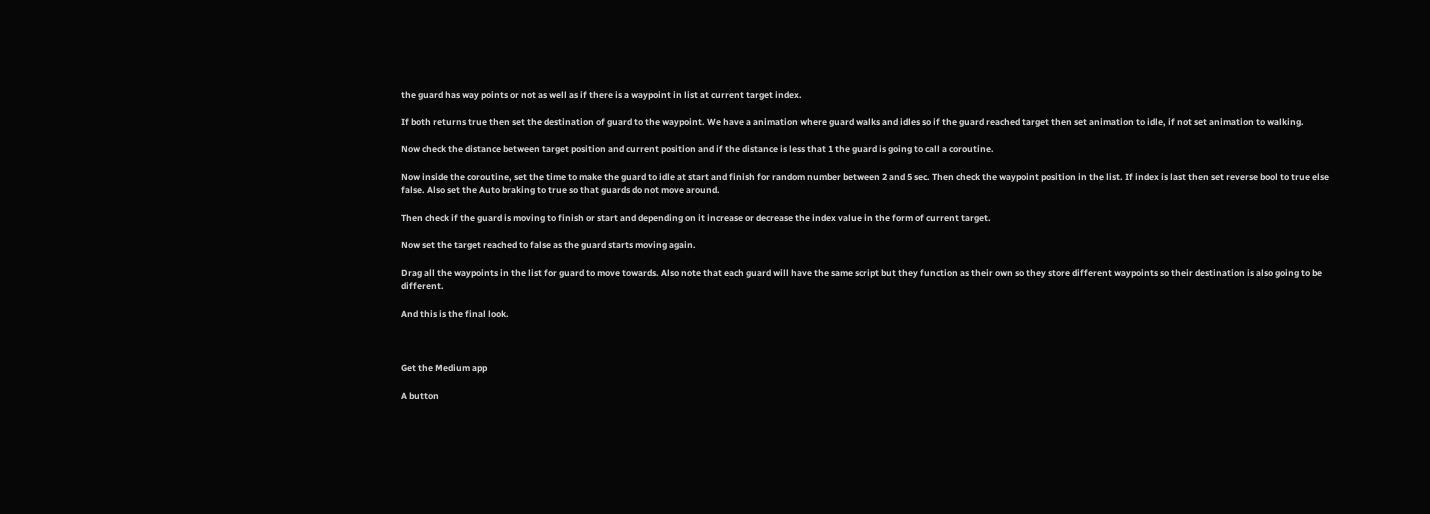the guard has way points or not as well as if there is a waypoint in list at current target index.

If both returns true then set the destination of guard to the waypoint. We have a animation where guard walks and idles so if the guard reached target then set animation to idle, if not set animation to walking.

Now check the distance between target position and current position and if the distance is less that 1 the guard is going to call a coroutine.

Now inside the coroutine, set the time to make the guard to idle at start and finish for random number between 2 and 5 sec. Then check the waypoint position in the list. If index is last then set reverse bool to true else false. Also set the Auto braking to true so that guards do not move around.

Then check if the guard is moving to finish or start and depending on it increase or decrease the index value in the form of current target.

Now set the target reached to false as the guard starts moving again.

Drag all the waypoints in the list for guard to move towards. Also note that each guard will have the same script but they function as their own so they store different waypoints so their destination is also going to be different.

And this is the final look.



Get the Medium app

A button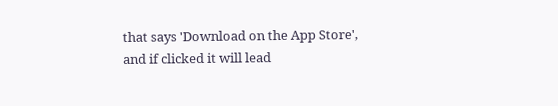that says 'Download on the App Store', and if clicked it will lead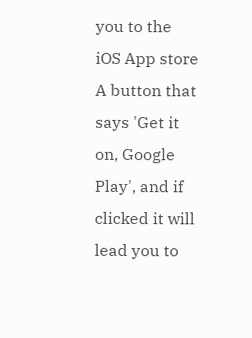you to the iOS App store
A button that says 'Get it on, Google Play', and if clicked it will lead you to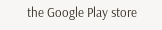the Google Play store